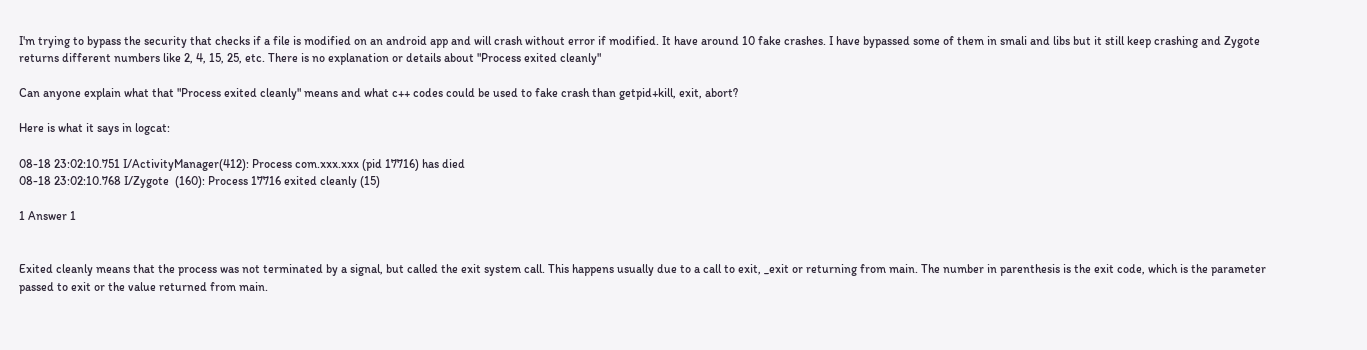I'm trying to bypass the security that checks if a file is modified on an android app and will crash without error if modified. It have around 10 fake crashes. I have bypassed some of them in smali and libs but it still keep crashing and Zygote returns different numbers like 2, 4, 15, 25, etc. There is no explanation or details about "Process exited cleanly"

Can anyone explain what that "Process exited cleanly" means and what c++ codes could be used to fake crash than getpid+kill, exit, abort?

Here is what it says in logcat:

08-18 23:02:10.751 I/ActivityManager(412): Process com.xxx.xxx (pid 17716) has died
08-18 23:02:10.768 I/Zygote  (160): Process 17716 exited cleanly (15)

1 Answer 1


Exited cleanly means that the process was not terminated by a signal, but called the exit system call. This happens usually due to a call to exit, _exit or returning from main. The number in parenthesis is the exit code, which is the parameter passed to exit or the value returned from main.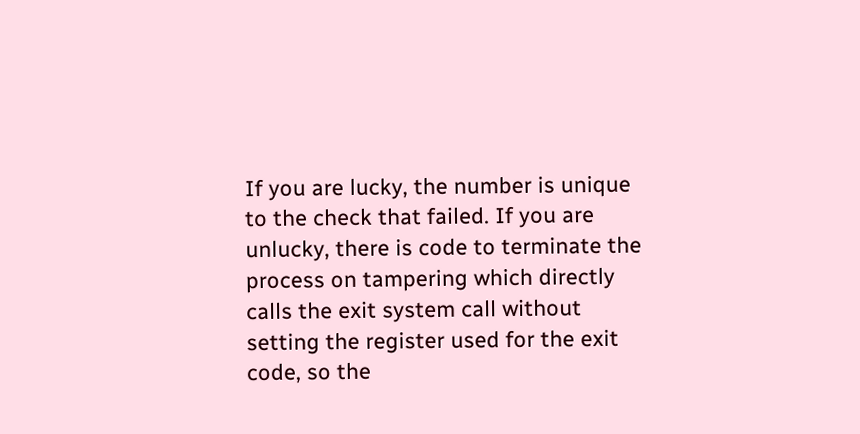If you are lucky, the number is unique to the check that failed. If you are unlucky, there is code to terminate the process on tampering which directly calls the exit system call without setting the register used for the exit code, so the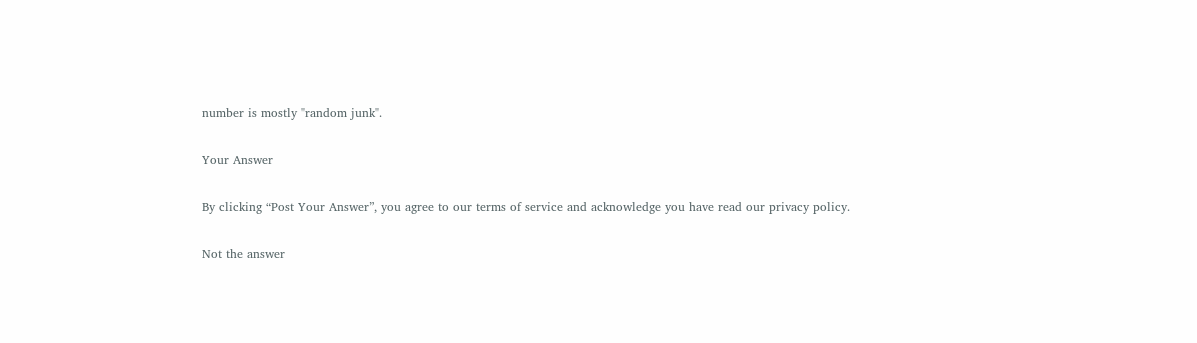number is mostly "random junk".

Your Answer

By clicking “Post Your Answer”, you agree to our terms of service and acknowledge you have read our privacy policy.

Not the answer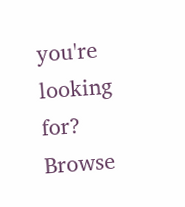you're looking for? Browse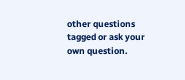other questions tagged or ask your own question.